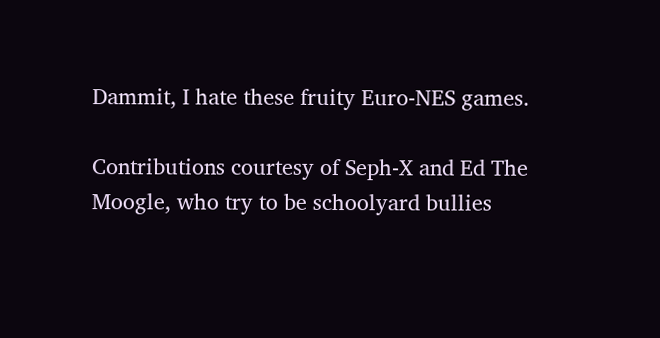Dammit, I hate these fruity Euro-NES games.

Contributions courtesy of Seph-X and Ed The Moogle, who try to be schoolyard bullies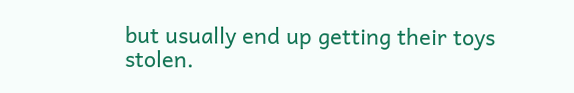but usually end up getting their toys stolen.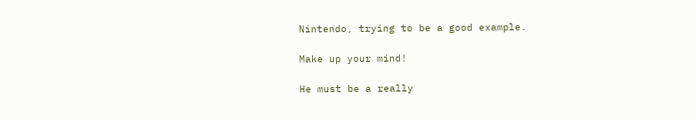Nintendo, trying to be a good example.

Make up your mind!

He must be a really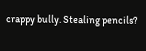crappy bully. Stealing pencils?